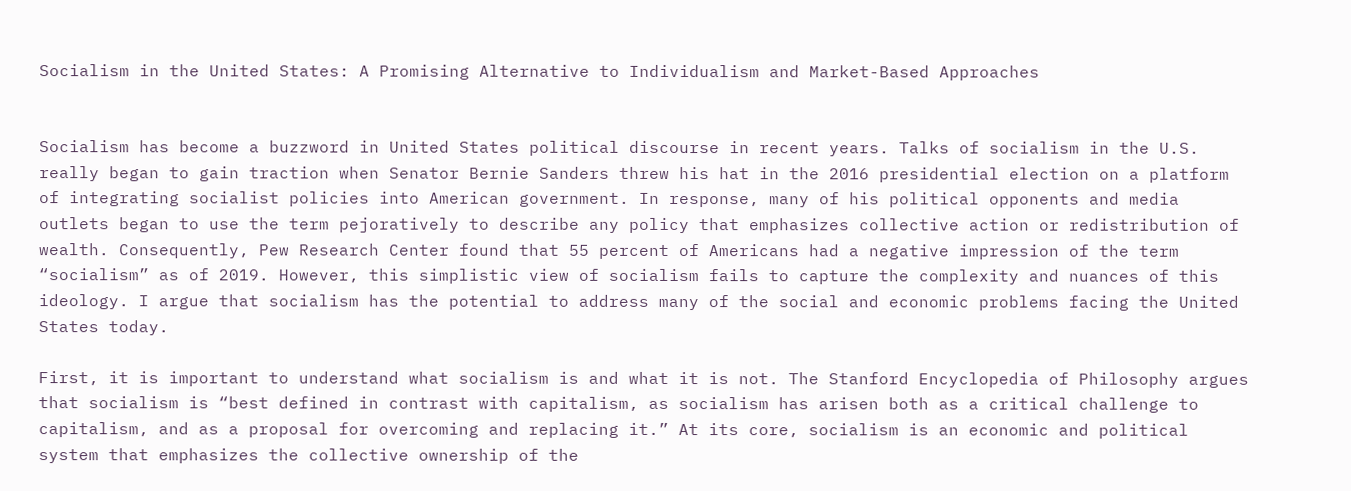Socialism in the United States: A Promising Alternative to Individualism and Market-Based Approaches


Socialism has become a buzzword in United States political discourse in recent years. Talks of socialism in the U.S. really began to gain traction when Senator Bernie Sanders threw his hat in the 2016 presidential election on a platform of integrating socialist policies into American government. In response, many of his political opponents and media outlets began to use the term pejoratively to describe any policy that emphasizes collective action or redistribution of wealth. Consequently, Pew Research Center found that 55 percent of Americans had a negative impression of the term “socialism” as of 2019. However, this simplistic view of socialism fails to capture the complexity and nuances of this ideology. I argue that socialism has the potential to address many of the social and economic problems facing the United States today.

First, it is important to understand what socialism is and what it is not. The Stanford Encyclopedia of Philosophy argues that socialism is “best defined in contrast with capitalism, as socialism has arisen both as a critical challenge to capitalism, and as a proposal for overcoming and replacing it.” At its core, socialism is an economic and political system that emphasizes the collective ownership of the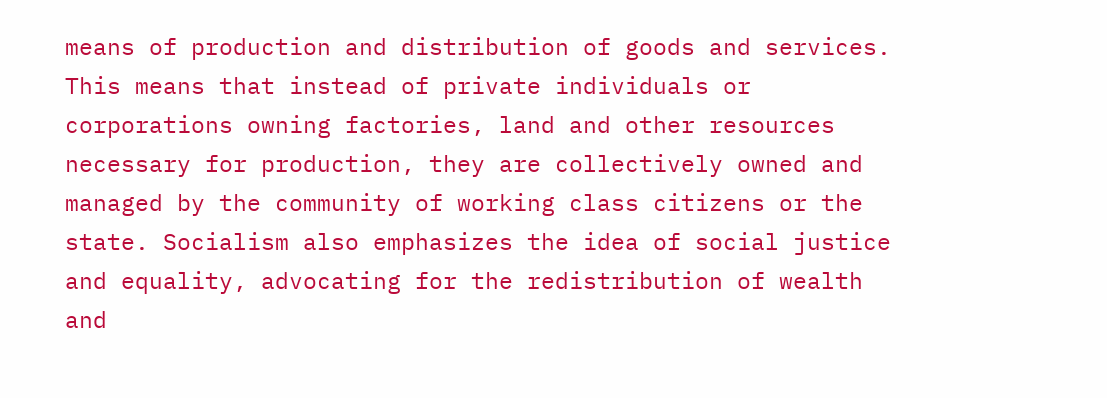means of production and distribution of goods and services. This means that instead of private individuals or corporations owning factories, land and other resources necessary for production, they are collectively owned and managed by the community of working class citizens or the state. Socialism also emphasizes the idea of social justice and equality, advocating for the redistribution of wealth and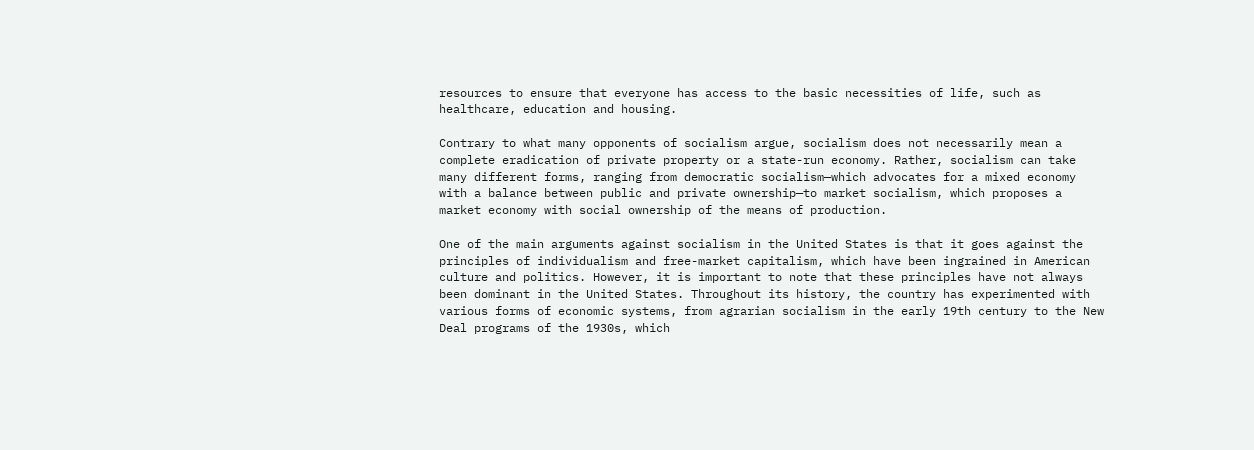resources to ensure that everyone has access to the basic necessities of life, such as healthcare, education and housing.

Contrary to what many opponents of socialism argue, socialism does not necessarily mean a complete eradication of private property or a state-run economy. Rather, socialism can take many different forms, ranging from democratic socialism—which advocates for a mixed economy with a balance between public and private ownership—to market socialism, which proposes a market economy with social ownership of the means of production.

One of the main arguments against socialism in the United States is that it goes against the principles of individualism and free-market capitalism, which have been ingrained in American culture and politics. However, it is important to note that these principles have not always been dominant in the United States. Throughout its history, the country has experimented with various forms of economic systems, from agrarian socialism in the early 19th century to the New Deal programs of the 1930s, which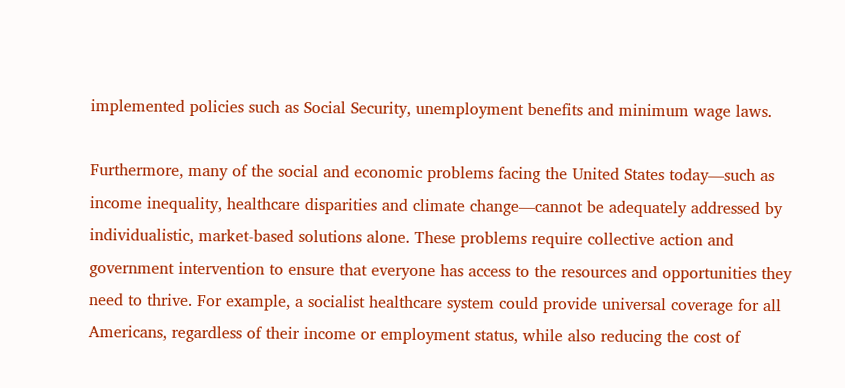implemented policies such as Social Security, unemployment benefits and minimum wage laws.

Furthermore, many of the social and economic problems facing the United States today—such as income inequality, healthcare disparities and climate change—cannot be adequately addressed by individualistic, market-based solutions alone. These problems require collective action and government intervention to ensure that everyone has access to the resources and opportunities they need to thrive. For example, a socialist healthcare system could provide universal coverage for all Americans, regardless of their income or employment status, while also reducing the cost of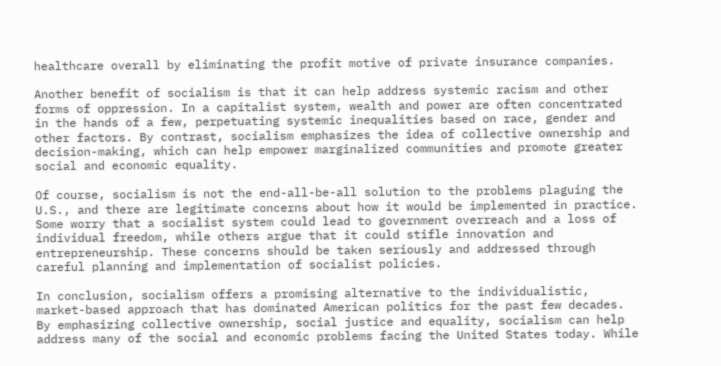healthcare overall by eliminating the profit motive of private insurance companies.

Another benefit of socialism is that it can help address systemic racism and other forms of oppression. In a capitalist system, wealth and power are often concentrated in the hands of a few, perpetuating systemic inequalities based on race, gender and other factors. By contrast, socialism emphasizes the idea of collective ownership and decision-making, which can help empower marginalized communities and promote greater social and economic equality.

Of course, socialism is not the end-all-be-all solution to the problems plaguing the U.S., and there are legitimate concerns about how it would be implemented in practice. Some worry that a socialist system could lead to government overreach and a loss of individual freedom, while others argue that it could stifle innovation and entrepreneurship. These concerns should be taken seriously and addressed through careful planning and implementation of socialist policies.

In conclusion, socialism offers a promising alternative to the individualistic, market-based approach that has dominated American politics for the past few decades. By emphasizing collective ownership, social justice and equality, socialism can help address many of the social and economic problems facing the United States today. While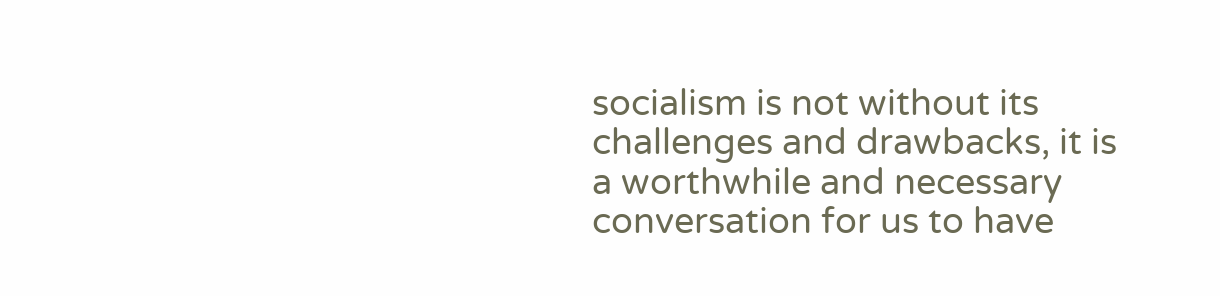socialism is not without its challenges and drawbacks, it is a worthwhile and necessary conversation for us to have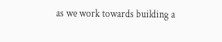as we work towards building a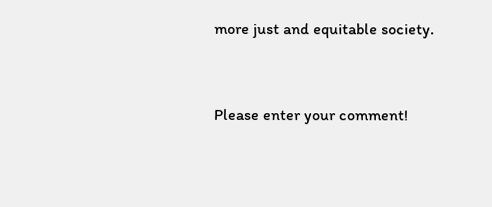more just and equitable society.


Please enter your comment!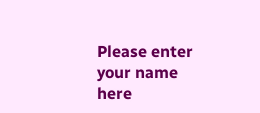Please enter your name here